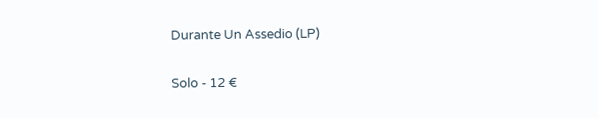Durante Un Assedio (LP)

Solo - 12 €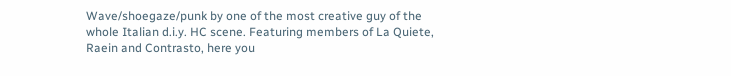Wave/shoegaze/punk by one of the most creative guy of the whole Italian d.i.y. HC scene. Featuring members of La Quiete, Raein and Contrasto, here you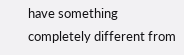have something completely different from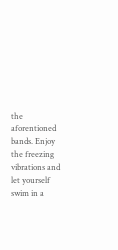the aforentioned bands. Enjoy the freezing vibrations and let yourself swim in a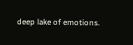deep lake of emotions.